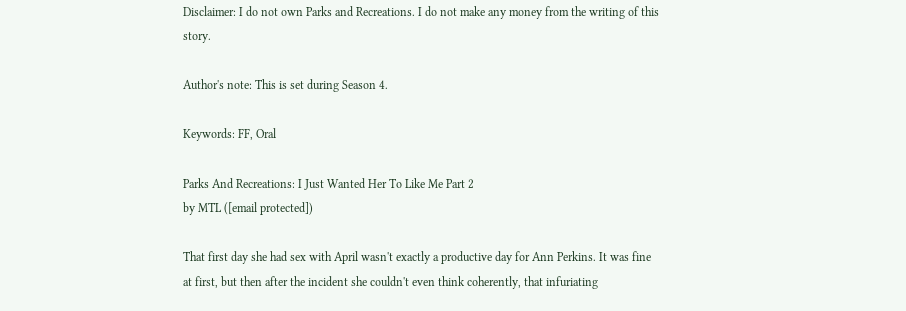Disclaimer: I do not own Parks and Recreations. I do not make any money from the writing of this story.

Author's note: This is set during Season 4.

Keywords: FF, Oral

Parks And Recreations: I Just Wanted Her To Like Me Part 2
by MTL ([email protected])

That first day she had sex with April wasn't exactly a productive day for Ann Perkins. It was fine at first, but then after the incident she couldn't even think coherently, that infuriating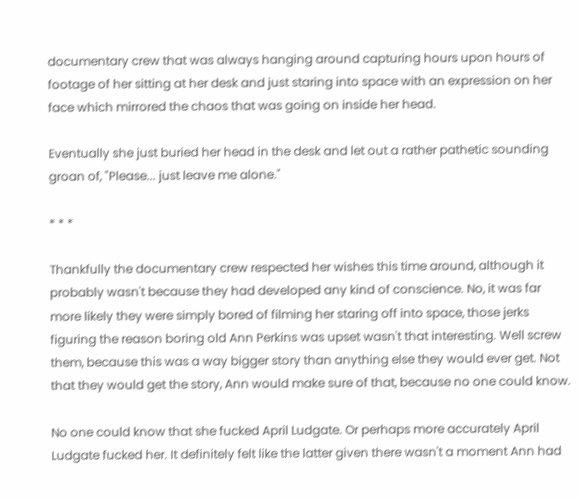documentary crew that was always hanging around capturing hours upon hours of footage of her sitting at her desk and just staring into space with an expression on her face which mirrored the chaos that was going on inside her head.

Eventually she just buried her head in the desk and let out a rather pathetic sounding groan of, "Please... just leave me alone."

* * *

Thankfully the documentary crew respected her wishes this time around, although it probably wasn't because they had developed any kind of conscience. No, it was far more likely they were simply bored of filming her staring off into space, those jerks figuring the reason boring old Ann Perkins was upset wasn't that interesting. Well screw them, because this was a way bigger story than anything else they would ever get. Not that they would get the story, Ann would make sure of that, because no one could know.

No one could know that she fucked April Ludgate. Or perhaps more accurately April Ludgate fucked her. It definitely felt like the latter given there wasn't a moment Ann had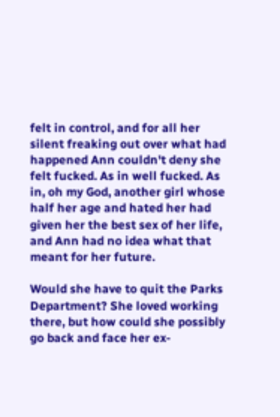felt in control, and for all her silent freaking out over what had happened Ann couldn't deny she felt fucked. As in well fucked. As in, oh my God, another girl whose half her age and hated her had given her the best sex of her life, and Ann had no idea what that meant for her future.

Would she have to quit the Parks Department? She loved working there, but how could she possibly go back and face her ex-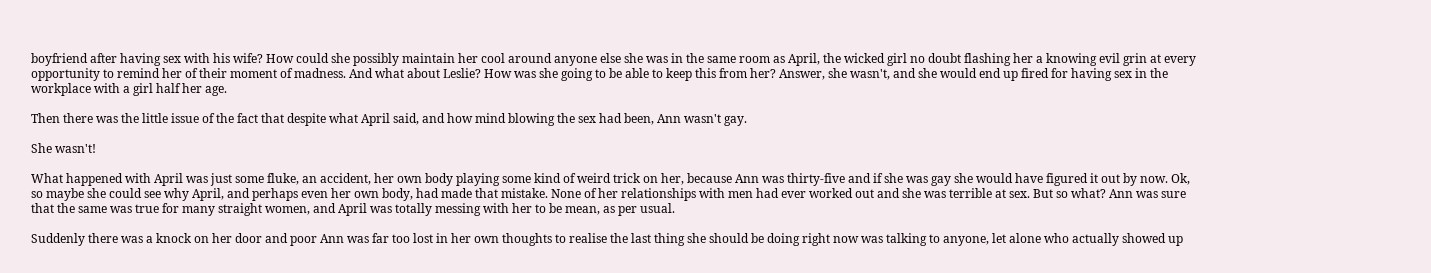boyfriend after having sex with his wife? How could she possibly maintain her cool around anyone else she was in the same room as April, the wicked girl no doubt flashing her a knowing evil grin at every opportunity to remind her of their moment of madness. And what about Leslie? How was she going to be able to keep this from her? Answer, she wasn't, and she would end up fired for having sex in the workplace with a girl half her age.

Then there was the little issue of the fact that despite what April said, and how mind blowing the sex had been, Ann wasn't gay.

She wasn't!

What happened with April was just some fluke, an accident, her own body playing some kind of weird trick on her, because Ann was thirty-five and if she was gay she would have figured it out by now. Ok, so maybe she could see why April, and perhaps even her own body, had made that mistake. None of her relationships with men had ever worked out and she was terrible at sex. But so what? Ann was sure that the same was true for many straight women, and April was totally messing with her to be mean, as per usual.

Suddenly there was a knock on her door and poor Ann was far too lost in her own thoughts to realise the last thing she should be doing right now was talking to anyone, let alone who actually showed up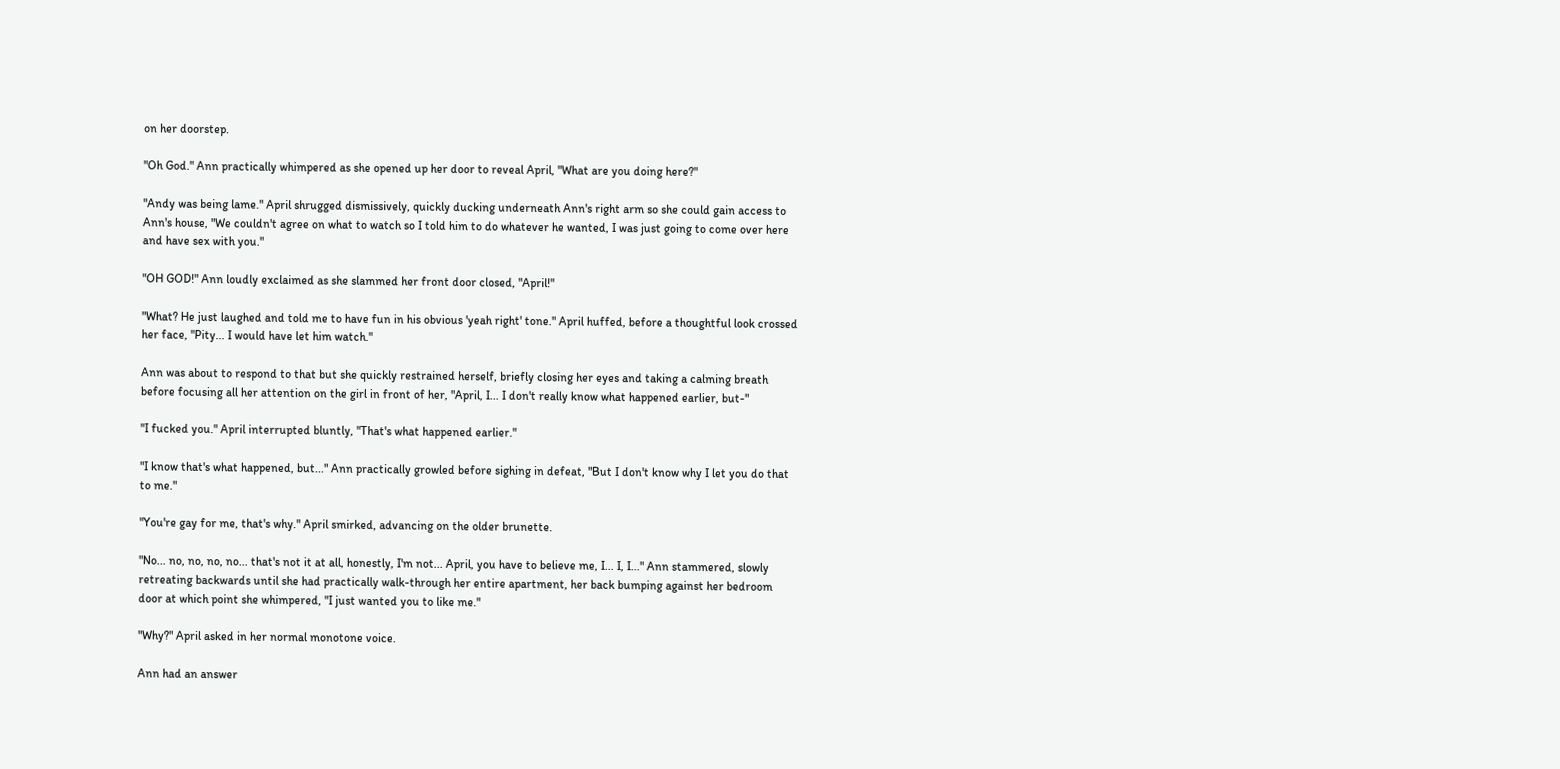on her doorstep.

"Oh God." Ann practically whimpered as she opened up her door to reveal April, "What are you doing here?"

"Andy was being lame." April shrugged dismissively, quickly ducking underneath Ann's right arm so she could gain access to Ann's house, "We couldn't agree on what to watch so I told him to do whatever he wanted, I was just going to come over here and have sex with you."

"OH GOD!" Ann loudly exclaimed as she slammed her front door closed, "April!"

"What? He just laughed and told me to have fun in his obvious 'yeah right' tone." April huffed, before a thoughtful look crossed her face, "Pity... I would have let him watch."

Ann was about to respond to that but she quickly restrained herself, briefly closing her eyes and taking a calming breath before focusing all her attention on the girl in front of her, "April, I... I don't really know what happened earlier, but-"

"I fucked you." April interrupted bluntly, "That's what happened earlier."

"I know that's what happened, but..." Ann practically growled before sighing in defeat, "But I don't know why I let you do that to me."

"You're gay for me, that's why." April smirked, advancing on the older brunette.

"No... no, no, no, no... that's not it at all, honestly, I'm not... April, you have to believe me, I... I, I..." Ann stammered, slowly retreating backwards until she had practically walk-through her entire apartment, her back bumping against her bedroom door at which point she whimpered, "I just wanted you to like me."

"Why?" April asked in her normal monotone voice.

Ann had an answer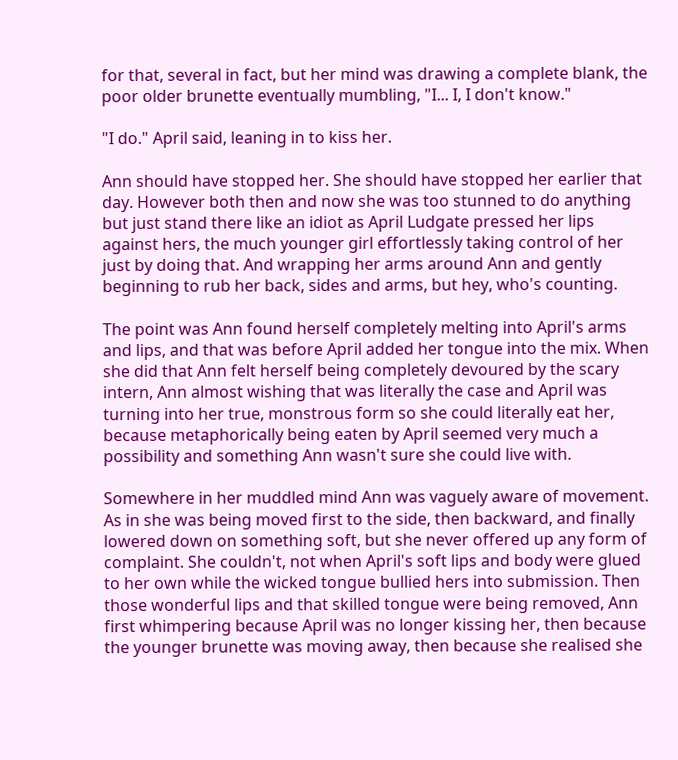for that, several in fact, but her mind was drawing a complete blank, the poor older brunette eventually mumbling, "I... I, I don't know."

"I do." April said, leaning in to kiss her.

Ann should have stopped her. She should have stopped her earlier that day. However both then and now she was too stunned to do anything but just stand there like an idiot as April Ludgate pressed her lips against hers, the much younger girl effortlessly taking control of her just by doing that. And wrapping her arms around Ann and gently beginning to rub her back, sides and arms, but hey, who's counting.

The point was Ann found herself completely melting into April's arms and lips, and that was before April added her tongue into the mix. When she did that Ann felt herself being completely devoured by the scary intern, Ann almost wishing that was literally the case and April was turning into her true, monstrous form so she could literally eat her, because metaphorically being eaten by April seemed very much a possibility and something Ann wasn't sure she could live with.

Somewhere in her muddled mind Ann was vaguely aware of movement. As in she was being moved first to the side, then backward, and finally lowered down on something soft, but she never offered up any form of complaint. She couldn't, not when April's soft lips and body were glued to her own while the wicked tongue bullied hers into submission. Then those wonderful lips and that skilled tongue were being removed, Ann first whimpering because April was no longer kissing her, then because the younger brunette was moving away, then because she realised she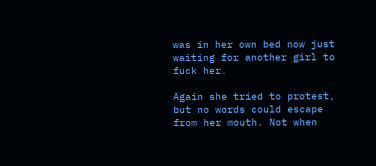was in her own bed now just waiting for another girl to fuck her.

Again she tried to protest, but no words could escape from her mouth. Not when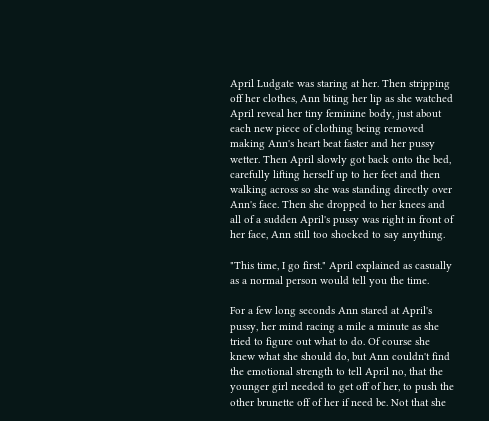April Ludgate was staring at her. Then stripping off her clothes, Ann biting her lip as she watched April reveal her tiny feminine body, just about each new piece of clothing being removed making Ann's heart beat faster and her pussy wetter. Then April slowly got back onto the bed, carefully lifting herself up to her feet and then walking across so she was standing directly over Ann's face. Then she dropped to her knees and all of a sudden April's pussy was right in front of her face, Ann still too shocked to say anything.

"This time, I go first." April explained as casually as a normal person would tell you the time.

For a few long seconds Ann stared at April's pussy, her mind racing a mile a minute as she tried to figure out what to do. Of course she knew what she should do, but Ann couldn't find the emotional strength to tell April no, that the younger girl needed to get off of her, to push the other brunette off of her if need be. Not that she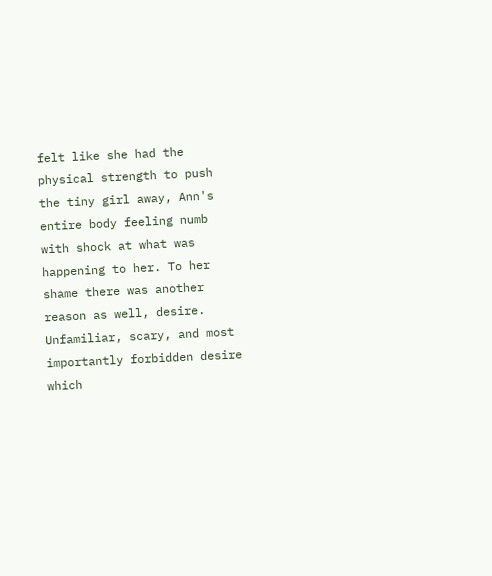felt like she had the physical strength to push the tiny girl away, Ann's entire body feeling numb with shock at what was happening to her. To her shame there was another reason as well, desire. Unfamiliar, scary, and most importantly forbidden desire which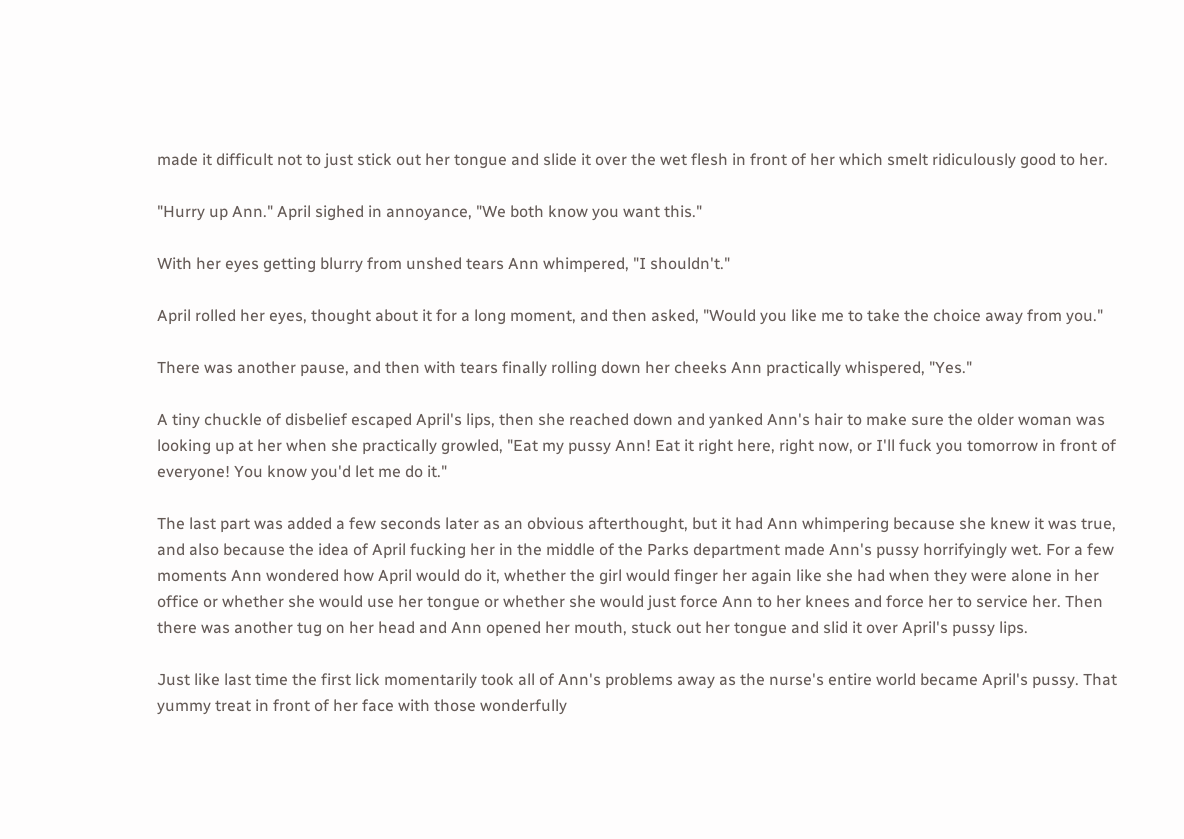made it difficult not to just stick out her tongue and slide it over the wet flesh in front of her which smelt ridiculously good to her.

"Hurry up Ann." April sighed in annoyance, "We both know you want this."

With her eyes getting blurry from unshed tears Ann whimpered, "I shouldn't."

April rolled her eyes, thought about it for a long moment, and then asked, "Would you like me to take the choice away from you."

There was another pause, and then with tears finally rolling down her cheeks Ann practically whispered, "Yes."

A tiny chuckle of disbelief escaped April's lips, then she reached down and yanked Ann's hair to make sure the older woman was looking up at her when she practically growled, "Eat my pussy Ann! Eat it right here, right now, or I'll fuck you tomorrow in front of everyone! You know you'd let me do it."

The last part was added a few seconds later as an obvious afterthought, but it had Ann whimpering because she knew it was true, and also because the idea of April fucking her in the middle of the Parks department made Ann's pussy horrifyingly wet. For a few moments Ann wondered how April would do it, whether the girl would finger her again like she had when they were alone in her office or whether she would use her tongue or whether she would just force Ann to her knees and force her to service her. Then there was another tug on her head and Ann opened her mouth, stuck out her tongue and slid it over April's pussy lips.

Just like last time the first lick momentarily took all of Ann's problems away as the nurse's entire world became April's pussy. That yummy treat in front of her face with those wonderfully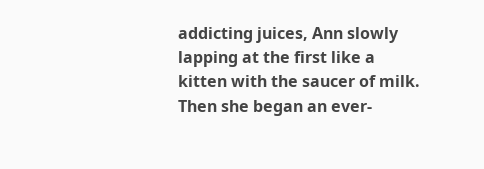addicting juices, Ann slowly lapping at the first like a kitten with the saucer of milk. Then she began an ever-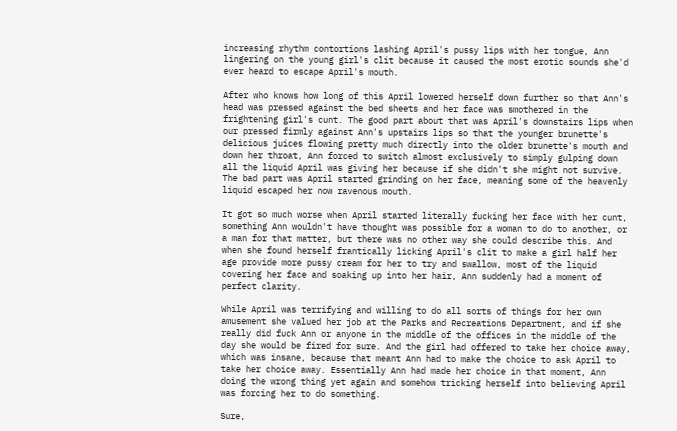increasing rhythm contortions lashing April's pussy lips with her tongue, Ann lingering on the young girl's clit because it caused the most erotic sounds she'd ever heard to escape April's mouth.

After who knows how long of this April lowered herself down further so that Ann's head was pressed against the bed sheets and her face was smothered in the frightening girl's cunt. The good part about that was April's downstairs lips when our pressed firmly against Ann's upstairs lips so that the younger brunette's delicious juices flowing pretty much directly into the older brunette's mouth and down her throat, Ann forced to switch almost exclusively to simply gulping down all the liquid April was giving her because if she didn't she might not survive. The bad part was April started grinding on her face, meaning some of the heavenly liquid escaped her now ravenous mouth.

It got so much worse when April started literally fucking her face with her cunt, something Ann wouldn't have thought was possible for a woman to do to another, or a man for that matter, but there was no other way she could describe this. And when she found herself frantically licking April's clit to make a girl half her age provide more pussy cream for her to try and swallow, most of the liquid covering her face and soaking up into her hair, Ann suddenly had a moment of perfect clarity.

While April was terrifying and willing to do all sorts of things for her own amusement she valued her job at the Parks and Recreations Department, and if she really did fuck Ann or anyone in the middle of the offices in the middle of the day she would be fired for sure. And the girl had offered to take her choice away, which was insane, because that meant Ann had to make the choice to ask April to take her choice away. Essentially Ann had made her choice in that moment, Ann doing the wrong thing yet again and somehow tricking herself into believing April was forcing her to do something.

Sure,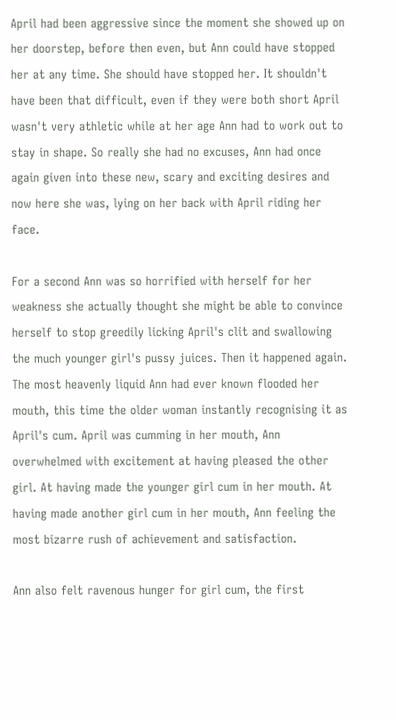April had been aggressive since the moment she showed up on her doorstep, before then even, but Ann could have stopped her at any time. She should have stopped her. It shouldn't have been that difficult, even if they were both short April wasn't very athletic while at her age Ann had to work out to stay in shape. So really she had no excuses, Ann had once again given into these new, scary and exciting desires and now here she was, lying on her back with April riding her face.

For a second Ann was so horrified with herself for her weakness she actually thought she might be able to convince herself to stop greedily licking April's clit and swallowing the much younger girl's pussy juices. Then it happened again. The most heavenly liquid Ann had ever known flooded her mouth, this time the older woman instantly recognising it as April's cum. April was cumming in her mouth, Ann overwhelmed with excitement at having pleased the other girl. At having made the younger girl cum in her mouth. At having made another girl cum in her mouth, Ann feeling the most bizarre rush of achievement and satisfaction.

Ann also felt ravenous hunger for girl cum, the first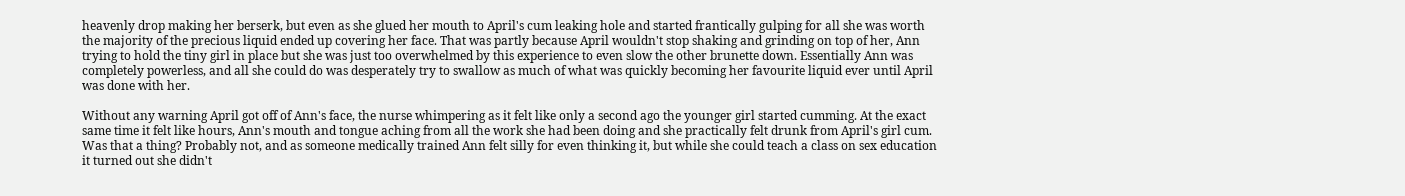heavenly drop making her berserk, but even as she glued her mouth to April's cum leaking hole and started frantically gulping for all she was worth the majority of the precious liquid ended up covering her face. That was partly because April wouldn't stop shaking and grinding on top of her, Ann trying to hold the tiny girl in place but she was just too overwhelmed by this experience to even slow the other brunette down. Essentially Ann was completely powerless, and all she could do was desperately try to swallow as much of what was quickly becoming her favourite liquid ever until April was done with her.

Without any warning April got off of Ann's face, the nurse whimpering as it felt like only a second ago the younger girl started cumming. At the exact same time it felt like hours, Ann's mouth and tongue aching from all the work she had been doing and she practically felt drunk from April's girl cum. Was that a thing? Probably not, and as someone medically trained Ann felt silly for even thinking it, but while she could teach a class on sex education it turned out she didn't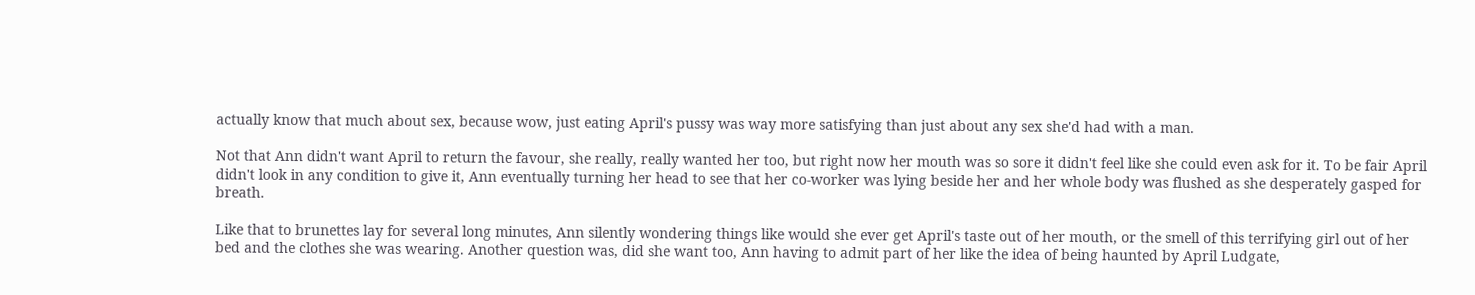actually know that much about sex, because wow, just eating April's pussy was way more satisfying than just about any sex she'd had with a man.

Not that Ann didn't want April to return the favour, she really, really wanted her too, but right now her mouth was so sore it didn't feel like she could even ask for it. To be fair April didn't look in any condition to give it, Ann eventually turning her head to see that her co-worker was lying beside her and her whole body was flushed as she desperately gasped for breath.

Like that to brunettes lay for several long minutes, Ann silently wondering things like would she ever get April's taste out of her mouth, or the smell of this terrifying girl out of her bed and the clothes she was wearing. Another question was, did she want too, Ann having to admit part of her like the idea of being haunted by April Ludgate,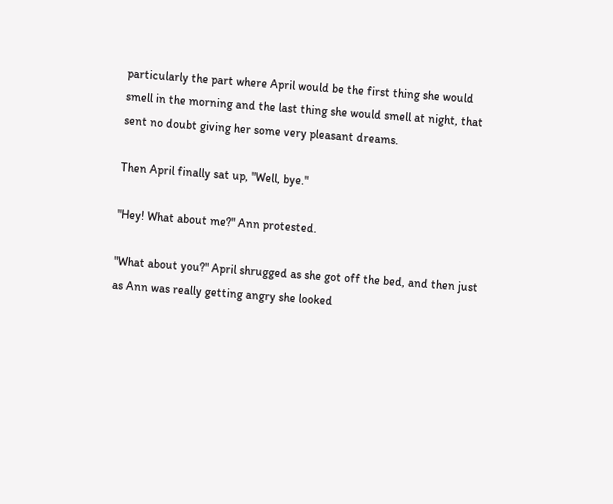particularly the part where April would be the first thing she would smell in the morning and the last thing she would smell at night, that sent no doubt giving her some very pleasant dreams.

Then April finally sat up, "Well, bye."

"Hey! What about me?" Ann protested.

"What about you?" April shrugged as she got off the bed, and then just as Ann was really getting angry she looked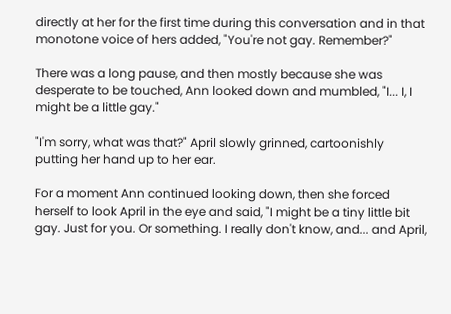directly at her for the first time during this conversation and in that monotone voice of hers added, "You're not gay. Remember?"

There was a long pause, and then mostly because she was desperate to be touched, Ann looked down and mumbled, "I... I, I might be a little gay."

"I'm sorry, what was that?" April slowly grinned, cartoonishly putting her hand up to her ear.

For a moment Ann continued looking down, then she forced herself to look April in the eye and said, "I might be a tiny little bit gay. Just for you. Or something. I really don't know, and... and April,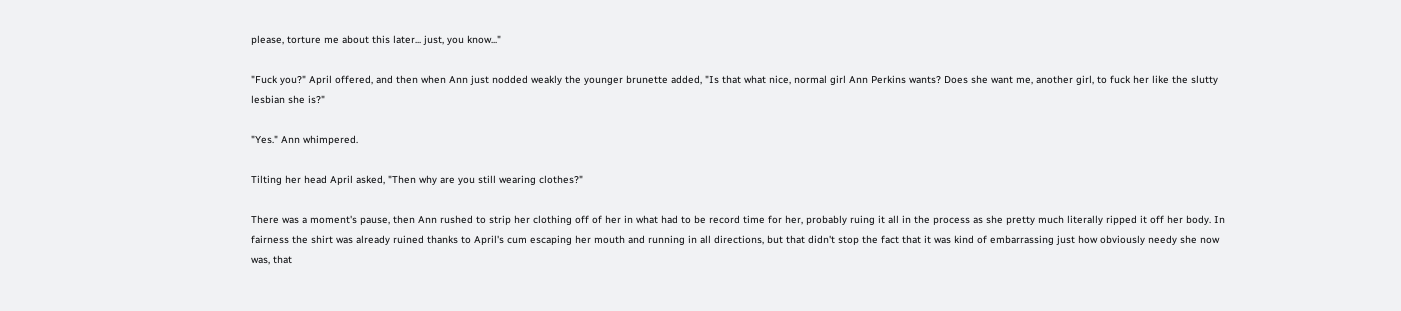please, torture me about this later... just, you know..."

"Fuck you?" April offered, and then when Ann just nodded weakly the younger brunette added, "Is that what nice, normal girl Ann Perkins wants? Does she want me, another girl, to fuck her like the slutty lesbian she is?"

"Yes." Ann whimpered.

Tilting her head April asked, "Then why are you still wearing clothes?"

There was a moment's pause, then Ann rushed to strip her clothing off of her in what had to be record time for her, probably ruing it all in the process as she pretty much literally ripped it off her body. In fairness the shirt was already ruined thanks to April's cum escaping her mouth and running in all directions, but that didn't stop the fact that it was kind of embarrassing just how obviously needy she now was, that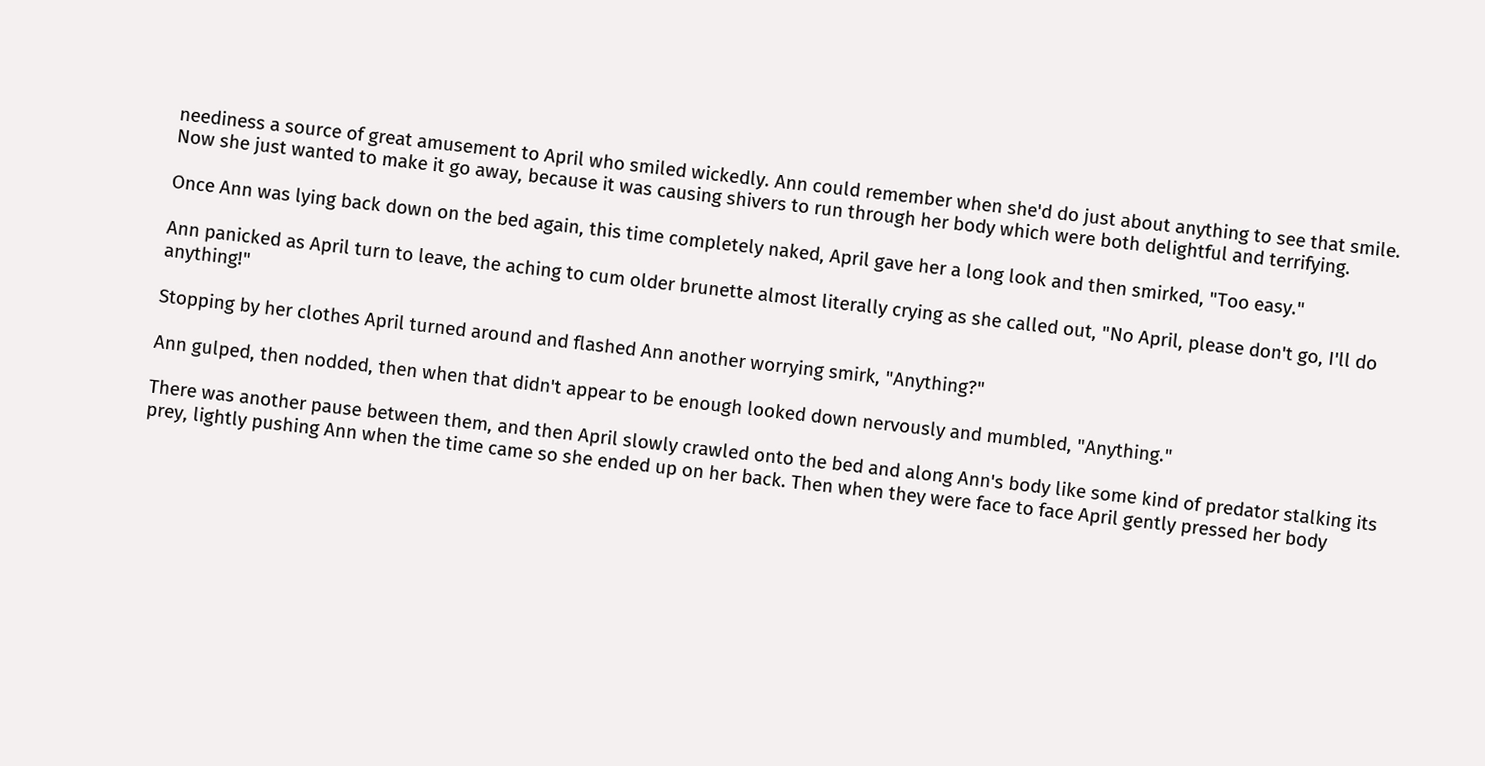neediness a source of great amusement to April who smiled wickedly. Ann could remember when she'd do just about anything to see that smile. Now she just wanted to make it go away, because it was causing shivers to run through her body which were both delightful and terrifying.

Once Ann was lying back down on the bed again, this time completely naked, April gave her a long look and then smirked, "Too easy."

Ann panicked as April turn to leave, the aching to cum older brunette almost literally crying as she called out, "No April, please don't go, I'll do anything!"

Stopping by her clothes April turned around and flashed Ann another worrying smirk, "Anything?"

Ann gulped, then nodded, then when that didn't appear to be enough looked down nervously and mumbled, "Anything."

There was another pause between them, and then April slowly crawled onto the bed and along Ann's body like some kind of predator stalking its prey, lightly pushing Ann when the time came so she ended up on her back. Then when they were face to face April gently pressed her body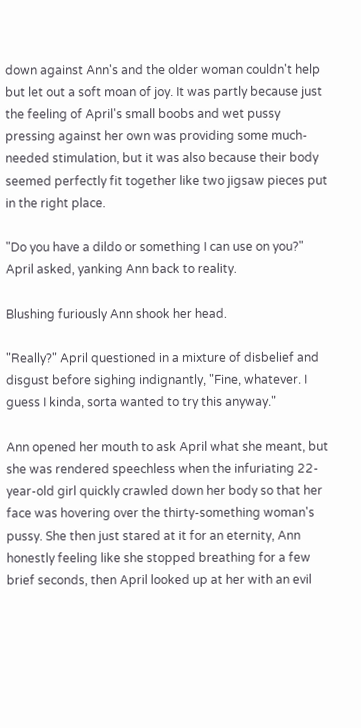down against Ann's and the older woman couldn't help but let out a soft moan of joy. It was partly because just the feeling of April's small boobs and wet pussy pressing against her own was providing some much-needed stimulation, but it was also because their body seemed perfectly fit together like two jigsaw pieces put in the right place.

"Do you have a dildo or something I can use on you?" April asked, yanking Ann back to reality.

Blushing furiously Ann shook her head.

"Really?" April questioned in a mixture of disbelief and disgust before sighing indignantly, "Fine, whatever. I guess I kinda, sorta wanted to try this anyway."

Ann opened her mouth to ask April what she meant, but she was rendered speechless when the infuriating 22-year-old girl quickly crawled down her body so that her face was hovering over the thirty-something woman's pussy. She then just stared at it for an eternity, Ann honestly feeling like she stopped breathing for a few brief seconds, then April looked up at her with an evil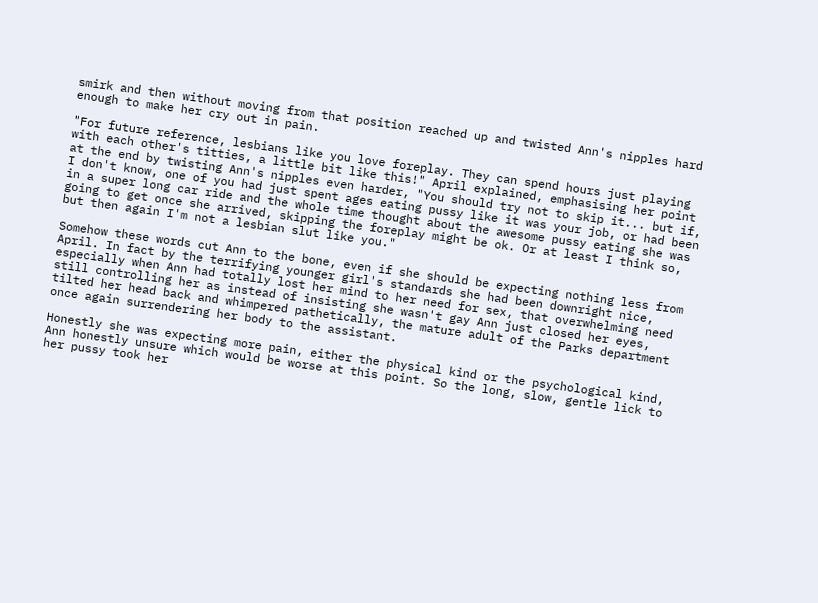smirk and then without moving from that position reached up and twisted Ann's nipples hard enough to make her cry out in pain.

"For future reference, lesbians like you love foreplay. They can spend hours just playing with each other's titties, a little bit like this!" April explained, emphasising her point at the end by twisting Ann's nipples even harder, "You should try not to skip it... but if, I don't know, one of you had just spent ages eating pussy like it was your job, or had been in a super long car ride and the whole time thought about the awesome pussy eating she was going to get once she arrived, skipping the foreplay might be ok. Or at least I think so, but then again I'm not a lesbian slut like you."

Somehow these words cut Ann to the bone, even if she should be expecting nothing less from April. In fact by the terrifying younger girl's standards she had been downright nice, especially when Ann had totally lost her mind to her need for sex, that overwhelming need still controlling her as instead of insisting she wasn't gay Ann just closed her eyes, tilted her head back and whimpered pathetically, the mature adult of the Parks department once again surrendering her body to the assistant.

Honestly she was expecting more pain, either the physical kind or the psychological kind, Ann honestly unsure which would be worse at this point. So the long, slow, gentle lick to her pussy took her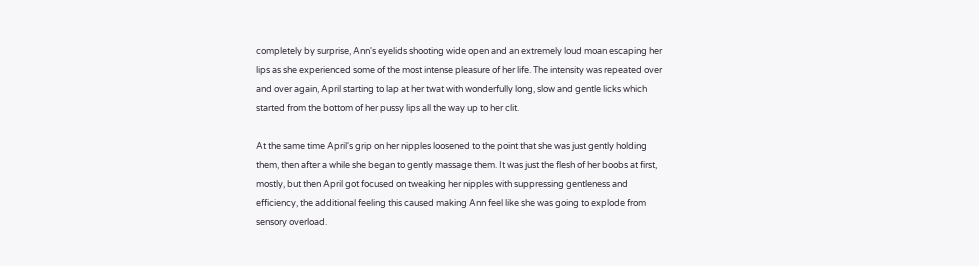completely by surprise, Ann's eyelids shooting wide open and an extremely loud moan escaping her lips as she experienced some of the most intense pleasure of her life. The intensity was repeated over and over again, April starting to lap at her twat with wonderfully long, slow and gentle licks which started from the bottom of her pussy lips all the way up to her clit.

At the same time April's grip on her nipples loosened to the point that she was just gently holding them, then after a while she began to gently massage them. It was just the flesh of her boobs at first, mostly, but then April got focused on tweaking her nipples with suppressing gentleness and efficiency, the additional feeling this caused making Ann feel like she was going to explode from sensory overload.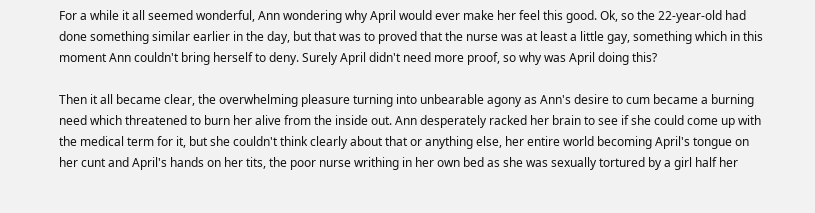For a while it all seemed wonderful, Ann wondering why April would ever make her feel this good. Ok, so the 22-year-old had done something similar earlier in the day, but that was to proved that the nurse was at least a little gay, something which in this moment Ann couldn't bring herself to deny. Surely April didn't need more proof, so why was April doing this?

Then it all became clear, the overwhelming pleasure turning into unbearable agony as Ann's desire to cum became a burning need which threatened to burn her alive from the inside out. Ann desperately racked her brain to see if she could come up with the medical term for it, but she couldn't think clearly about that or anything else, her entire world becoming April's tongue on her cunt and April's hands on her tits, the poor nurse writhing in her own bed as she was sexually tortured by a girl half her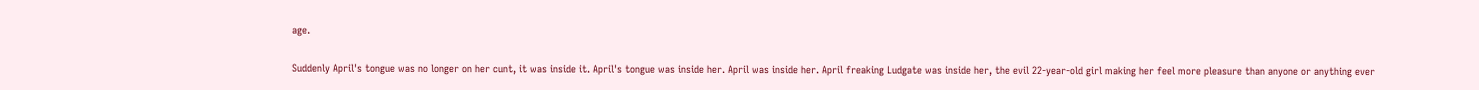age.

Suddenly April's tongue was no longer on her cunt, it was inside it. April's tongue was inside her. April was inside her. April freaking Ludgate was inside her, the evil 22-year-old girl making her feel more pleasure than anyone or anything ever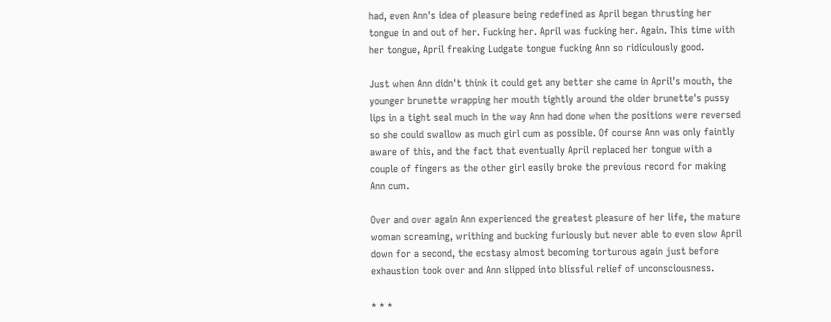had, even Ann's idea of pleasure being redefined as April began thrusting her tongue in and out of her. Fucking her. April was fucking her. Again. This time with her tongue, April freaking Ludgate tongue fucking Ann so ridiculously good.

Just when Ann didn't think it could get any better she came in April's mouth, the younger brunette wrapping her mouth tightly around the older brunette's pussy lips in a tight seal much in the way Ann had done when the positions were reversed so she could swallow as much girl cum as possible. Of course Ann was only faintly aware of this, and the fact that eventually April replaced her tongue with a couple of fingers as the other girl easily broke the previous record for making Ann cum.

Over and over again Ann experienced the greatest pleasure of her life, the mature woman screaming, writhing and bucking furiously but never able to even slow April down for a second, the ecstasy almost becoming torturous again just before exhaustion took over and Ann slipped into blissful relief of unconsciousness.

* * *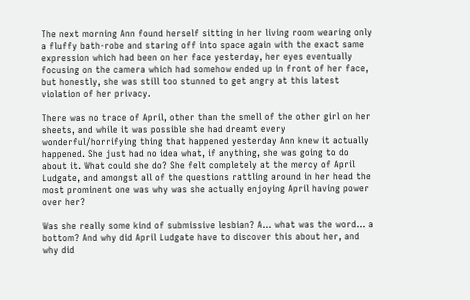The next morning Ann found herself sitting in her living room wearing only a fluffy bath-robe and staring off into space again with the exact same expression which had been on her face yesterday, her eyes eventually focusing on the camera which had somehow ended up in front of her face, but honestly, she was still too stunned to get angry at this latest violation of her privacy.

There was no trace of April, other than the smell of the other girl on her sheets, and while it was possible she had dreamt every wonderful/horrifying thing that happened yesterday Ann knew it actually happened. She just had no idea what, if anything, she was going to do about it. What could she do? She felt completely at the mercy of April Ludgate, and amongst all of the questions rattling around in her head the most prominent one was why was she actually enjoying April having power over her?

Was she really some kind of submissive lesbian? A... what was the word... a bottom? And why did April Ludgate have to discover this about her, and why did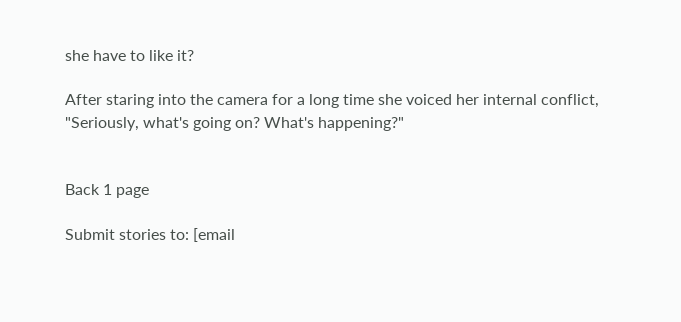she have to like it?

After staring into the camera for a long time she voiced her internal conflict, "Seriously, what's going on? What's happening?"


Back 1 page

Submit stories to: [email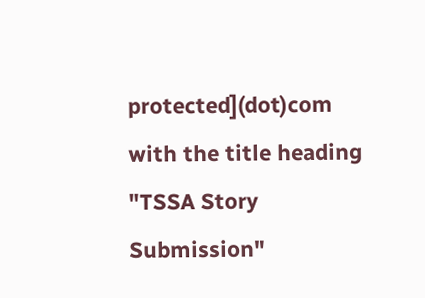protected](dot)com
with the title heading "TSSA Story Submission"